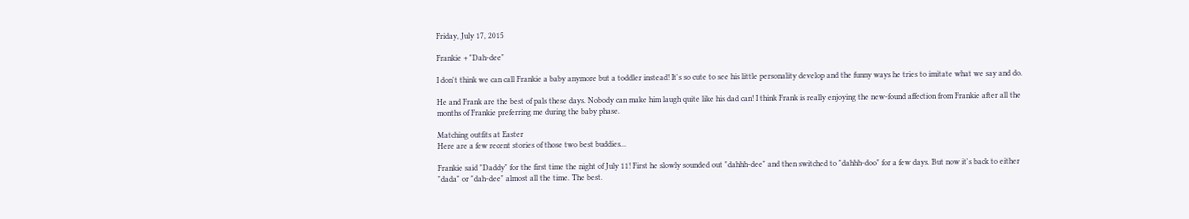Friday, July 17, 2015

Frankie + "Dah-dee"

I don't think we can call Frankie a baby anymore but a toddler instead! It's so cute to see his little personality develop and the funny ways he tries to imitate what we say and do.

He and Frank are the best of pals these days. Nobody can make him laugh quite like his dad can! I think Frank is really enjoying the new-found affection from Frankie after all the months of Frankie preferring me during the baby phase.

Matching outfits at Easter
Here are a few recent stories of those two best buddies...

Frankie said "Daddy" for the first time the night of July 11! First he slowly sounded out "dahhh-dee" and then switched to "dahhh-doo" for a few days. But now it's back to either "dada" or "dah-dee" almost all the time. The best.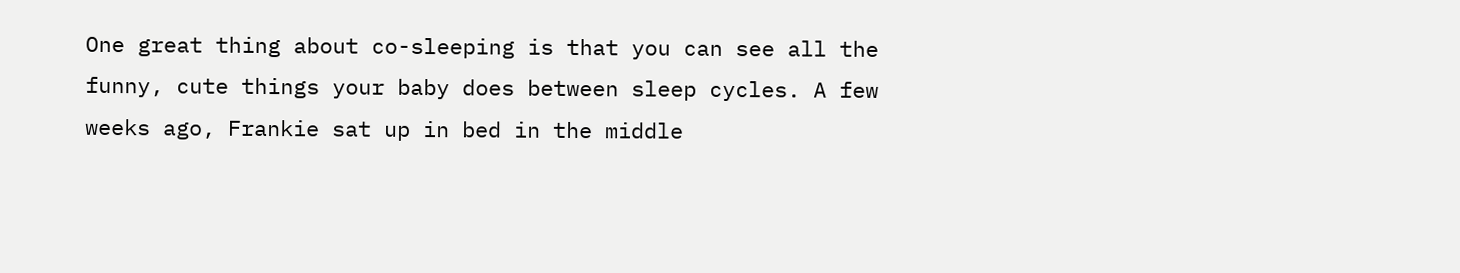One great thing about co-sleeping is that you can see all the funny, cute things your baby does between sleep cycles. A few weeks ago, Frankie sat up in bed in the middle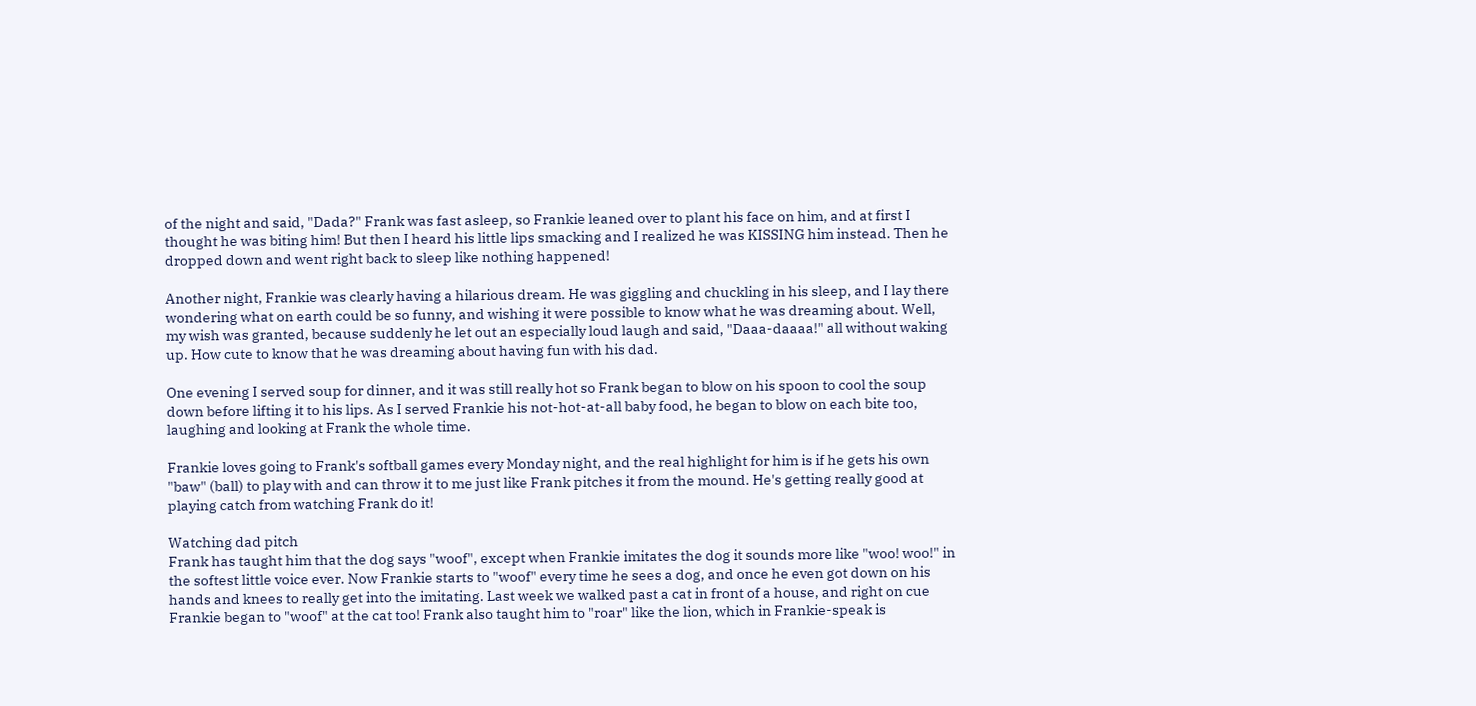of the night and said, "Dada?" Frank was fast asleep, so Frankie leaned over to plant his face on him, and at first I thought he was biting him! But then I heard his little lips smacking and I realized he was KISSING him instead. Then he dropped down and went right back to sleep like nothing happened!

Another night, Frankie was clearly having a hilarious dream. He was giggling and chuckling in his sleep, and I lay there wondering what on earth could be so funny, and wishing it were possible to know what he was dreaming about. Well, my wish was granted, because suddenly he let out an especially loud laugh and said, "Daaa-daaaa!" all without waking up. How cute to know that he was dreaming about having fun with his dad.

One evening I served soup for dinner, and it was still really hot so Frank began to blow on his spoon to cool the soup down before lifting it to his lips. As I served Frankie his not-hot-at-all baby food, he began to blow on each bite too, laughing and looking at Frank the whole time.

Frankie loves going to Frank's softball games every Monday night, and the real highlight for him is if he gets his own "baw" (ball) to play with and can throw it to me just like Frank pitches it from the mound. He's getting really good at playing catch from watching Frank do it!

Watching dad pitch
Frank has taught him that the dog says "woof", except when Frankie imitates the dog it sounds more like "woo! woo!" in the softest little voice ever. Now Frankie starts to "woof" every time he sees a dog, and once he even got down on his hands and knees to really get into the imitating. Last week we walked past a cat in front of a house, and right on cue Frankie began to "woof" at the cat too! Frank also taught him to "roar" like the lion, which in Frankie-speak is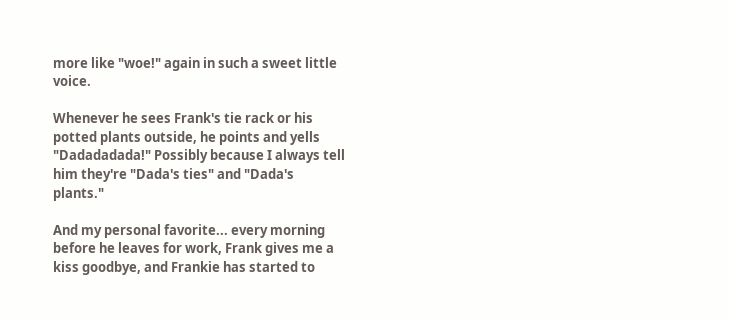more like "woe!" again in such a sweet little voice.

Whenever he sees Frank's tie rack or his potted plants outside, he points and yells "Dadadadada!" Possibly because I always tell him they're "Dada's ties" and "Dada's plants."

And my personal favorite... every morning before he leaves for work, Frank gives me a kiss goodbye, and Frankie has started to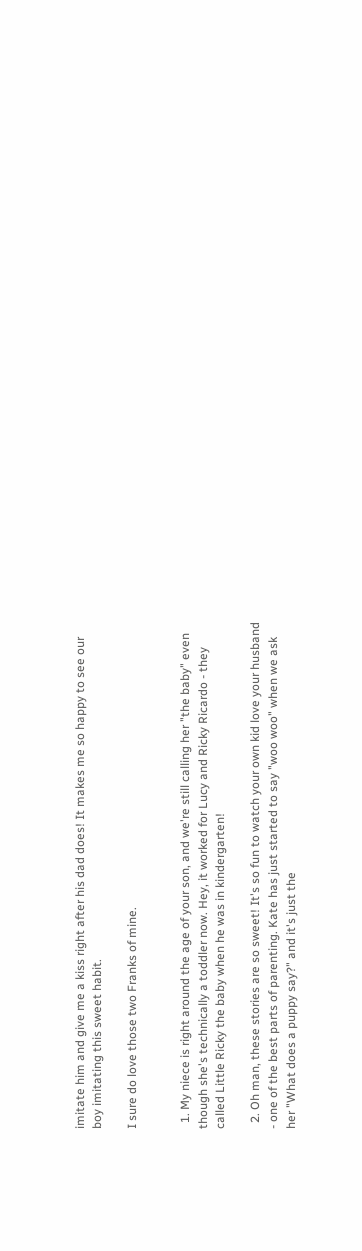imitate him and give me a kiss right after his dad does! It makes me so happy to see our boy imitating this sweet habit.

I sure do love those two Franks of mine.


  1. My niece is right around the age of your son, and we're still calling her "the baby" even though she's technically a toddler now. Hey, it worked for Lucy and Ricky Ricardo - they called Little Ricky the baby when he was in kindergarten!

  2. Oh man, these stories are so sweet! It's so fun to watch your own kid love your husband - one of the best parts of parenting. Kate has just started to say "woo woo" when we ask her "What does a puppy say?" and it's just the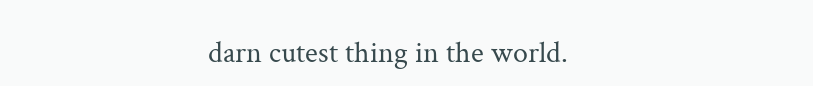darn cutest thing in the world.